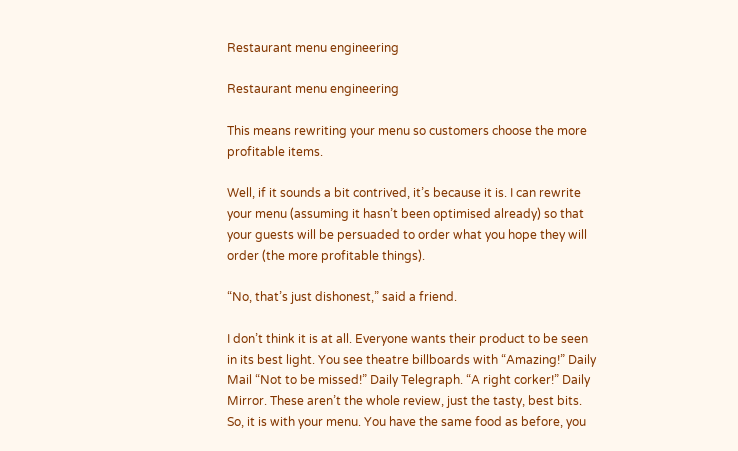Restaurant menu engineering

Restaurant menu engineering

This means rewriting your menu so customers choose the more profitable items.

Well, if it sounds a bit contrived, it’s because it is. I can rewrite your menu (assuming it hasn’t been optimised already) so that your guests will be persuaded to order what you hope they will order (the more profitable things).

“No, that’s just dishonest,” said a friend.

I don’t think it is at all. Everyone wants their product to be seen in its best light. You see theatre billboards with “Amazing!” Daily Mail “Not to be missed!” Daily Telegraph. “A right corker!” Daily Mirror. These aren’t the whole review, just the tasty, best bits. So, it is with your menu. You have the same food as before, you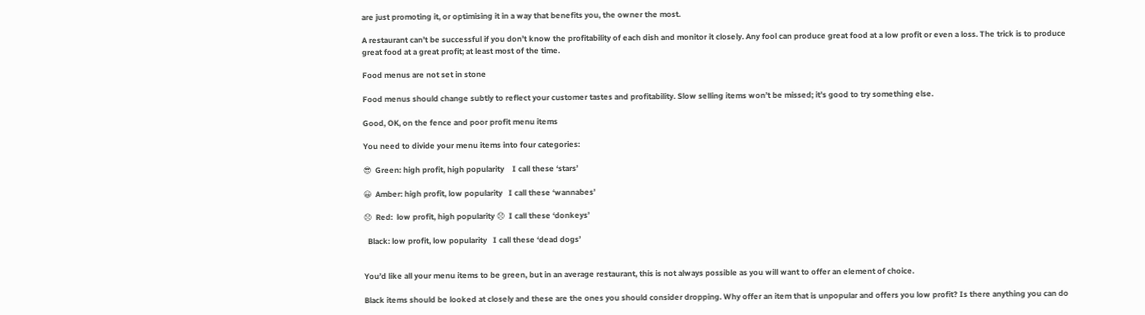are just promoting it, or optimising it in a way that benefits you, the owner the most.

A restaurant can’t be successful if you don’t know the profitability of each dish and monitor it closely. Any fool can produce great food at a low profit or even a loss. The trick is to produce great food at a great profit; at least most of the time.

Food menus are not set in stone

Food menus should change subtly to reflect your customer tastes and profitability. Slow selling items won’t be missed; it’s good to try something else.

Good, OK, on the fence and poor profit menu items

You need to divide your menu items into four categories:

😎  Green: high profit, high popularity    I call these ‘stars’

😀  Amber: high profit, low popularity   I call these ‘wannabes’

😞  Red:  low profit, high popularity 😞  I call these ‘donkeys’

  Black: low profit, low popularity   I call these ‘dead dogs’


You’d like all your menu items to be green, but in an average restaurant, this is not always possible as you will want to offer an element of choice.

Black items should be looked at closely and these are the ones you should consider dropping. Why offer an item that is unpopular and offers you low profit? Is there anything you can do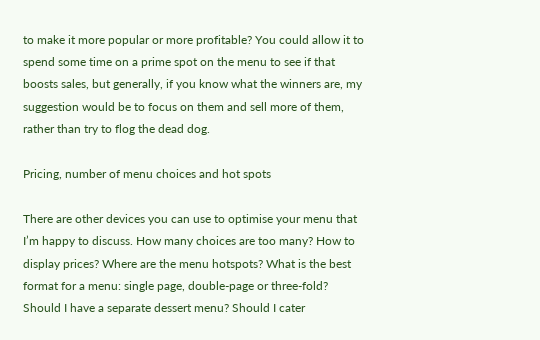to make it more popular or more profitable? You could allow it to spend some time on a prime spot on the menu to see if that boosts sales, but generally, if you know what the winners are, my suggestion would be to focus on them and sell more of them, rather than try to flog the dead dog.

Pricing, number of menu choices and hot spots

There are other devices you can use to optimise your menu that I’m happy to discuss. How many choices are too many? How to display prices? Where are the menu hotspots? What is the best format for a menu: single page, double-page or three-fold? Should I have a separate dessert menu? Should I cater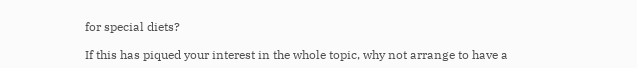for special diets?

If this has piqued your interest in the whole topic, why not arrange to have a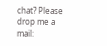chat? Please drop me a mail: